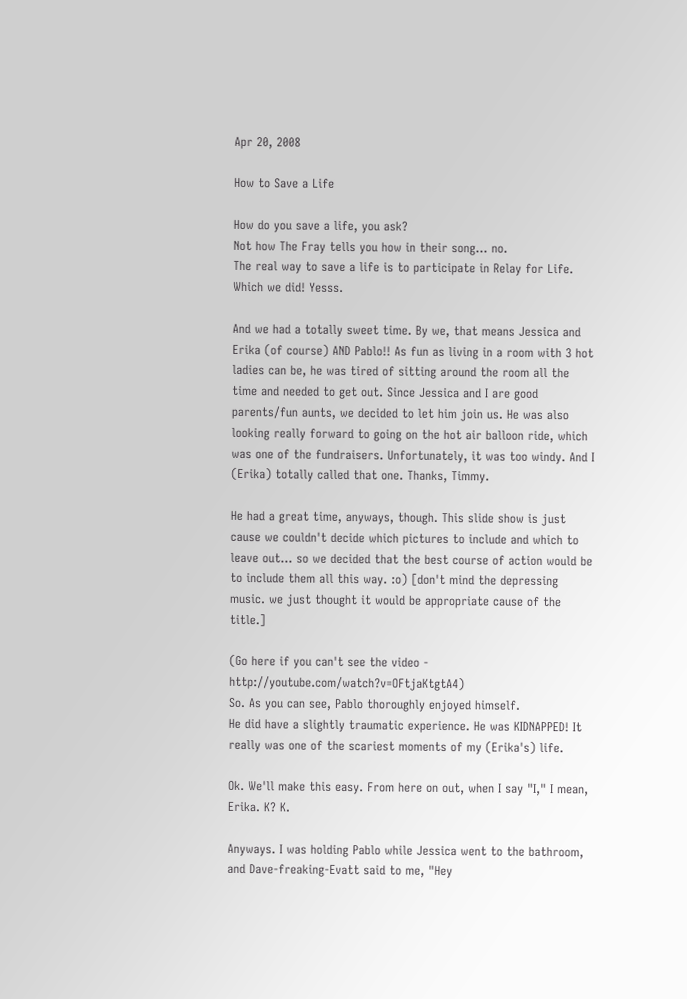Apr 20, 2008

How to Save a Life

How do you save a life, you ask?
Not how The Fray tells you how in their song... no.
The real way to save a life is to participate in Relay for Life. Which we did! Yesss.

And we had a totally sweet time. By we, that means Jessica and Erika (of course) AND Pablo!! As fun as living in a room with 3 hot ladies can be, he was tired of sitting around the room all the time and needed to get out. Since Jessica and I are good parents/fun aunts, we decided to let him join us. He was also looking really forward to going on the hot air balloon ride, which was one of the fundraisers. Unfortunately, it was too windy. And I (Erika) totally called that one. Thanks, Timmy.

He had a great time, anyways, though. This slide show is just cause we couldn't decide which pictures to include and which to leave out... so we decided that the best course of action would be to include them all this way. :o) [don't mind the depressing music. we just thought it would be appropriate cause of the title.]

(Go here if you can't see the video - http://youtube.com/watch?v=OFtjaKtgtA4)
So. As you can see, Pablo thoroughly enjoyed himself.
He did have a slightly traumatic experience. He was KIDNAPPED! It really was one of the scariest moments of my (Erika's) life.

Ok. We'll make this easy. From here on out, when I say "I," I mean, Erika. K? K.

Anyways. I was holding Pablo while Jessica went to the bathroom, and Dave-freaking-Evatt said to me, "Hey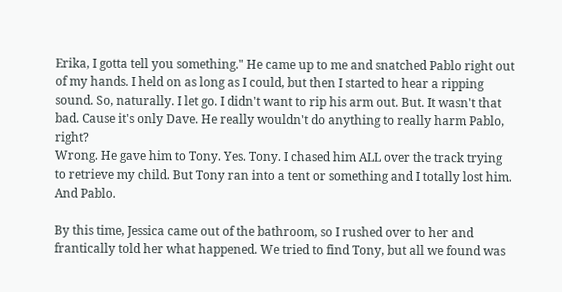Erika, I gotta tell you something." He came up to me and snatched Pablo right out of my hands. I held on as long as I could, but then I started to hear a ripping sound. So, naturally. I let go. I didn't want to rip his arm out. But. It wasn't that bad. Cause it's only Dave. He really wouldn't do anything to really harm Pablo, right?
Wrong. He gave him to Tony. Yes. Tony. I chased him ALL over the track trying to retrieve my child. But Tony ran into a tent or something and I totally lost him. And Pablo.

By this time, Jessica came out of the bathroom, so I rushed over to her and frantically told her what happened. We tried to find Tony, but all we found was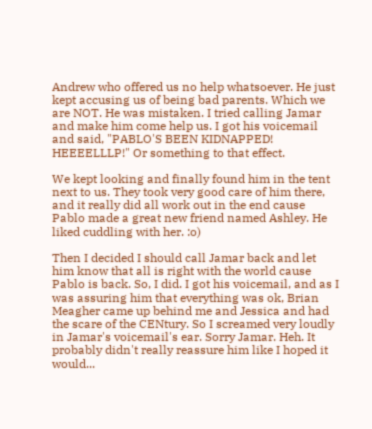Andrew who offered us no help whatsoever. He just kept accusing us of being bad parents. Which we are NOT. He was mistaken. I tried calling Jamar and make him come help us. I got his voicemail and said, "PABLO'S BEEN KIDNAPPED! HEEEELLLP!" Or something to that effect.

We kept looking and finally found him in the tent next to us. They took very good care of him there, and it really did all work out in the end cause Pablo made a great new friend named Ashley. He liked cuddling with her. :o)

Then I decided I should call Jamar back and let him know that all is right with the world cause Pablo is back. So, I did. I got his voicemail, and as I was assuring him that everything was ok, Brian Meagher came up behind me and Jessica and had the scare of the CENtury. So I screamed very loudly in Jamar's voicemail's ear. Sorry Jamar. Heh. It probably didn't really reassure him like I hoped it would...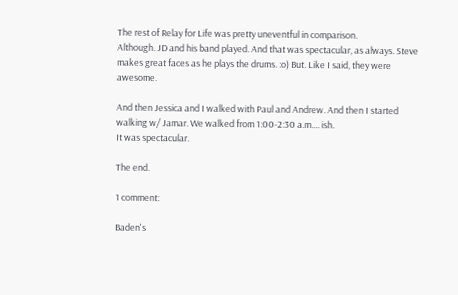The rest of Relay for Life was pretty uneventful in comparison.
Although. JD and his band played. And that was spectacular, as always. Steve makes great faces as he plays the drums. :o) But. Like I said, they were awesome.

And then Jessica and I walked with Paul and Andrew. And then I started walking w/ Jamar. We walked from 1:00-2:30 a.m.... ish.
It was spectacular.

The end.

1 comment:

Baden's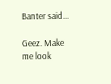Banter said...

Geez. Make me look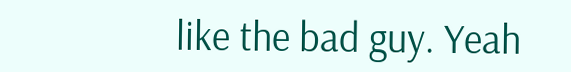like the bad guy. Yeah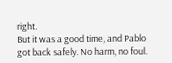right.
But it was a good time, and Pablo got back safely. No harm, no foul.